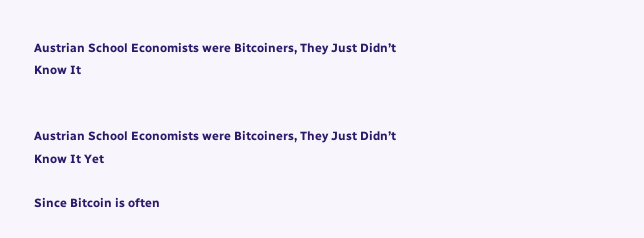Austrian School Economists were Bitcoiners, They Just Didn’t Know It


Austrian School Economists were Bitcoiners, They Just Didn’t Know It Yet

Since Bitcoin is often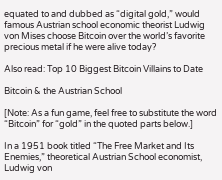equated to and dubbed as “digital gold,” would famous Austrian school economic theorist Ludwig von Mises choose Bitcoin over the world’s favorite precious metal if he were alive today?

Also read: Top 10 Biggest Bitcoin Villains to Date

Bitcoin & the Austrian School

[Note: As a fun game, feel free to substitute the word “Bitcoin” for “gold” in the quoted parts below.]

In a 1951 book titled “The Free Market and Its Enemies,” theoretical Austrian School economist, Ludwig von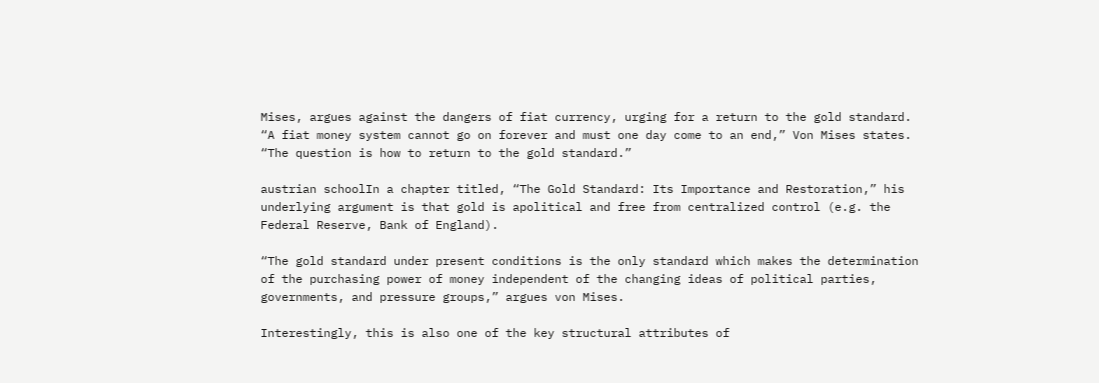Mises, argues against the dangers of fiat currency, urging for a return to the gold standard. “A fiat money system cannot go on forever and must one day come to an end,” Von Mises states. “The question is how to return to the gold standard.”

austrian schoolIn a chapter titled, “The Gold Standard: Its Importance and Restoration,” his underlying argument is that gold is apolitical and free from centralized control (e.g. the Federal Reserve, Bank of England).

“The gold standard under present conditions is the only standard which makes the determination of the purchasing power of money independent of the changing ideas of political parties, governments, and pressure groups,” argues von Mises.

Interestingly, this is also one of the key structural attributes of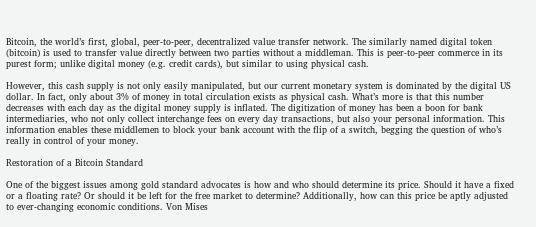Bitcoin, the world’s first, global, peer-to-peer, decentralized value transfer network. The similarly named digital token (bitcoin) is used to transfer value directly between two parties without a middleman. This is peer-to-peer commerce in its purest form; unlike digital money (e.g. credit cards), but similar to using physical cash.

However, this cash supply is not only easily manipulated, but our current monetary system is dominated by the digital US dollar. In fact, only about 3% of money in total circulation exists as physical cash. What’s more is that this number decreases with each day as the digital money supply is inflated. The digitization of money has been a boon for bank intermediaries, who not only collect interchange fees on every day transactions, but also your personal information. This information enables these middlemen to block your bank account with the flip of a switch, begging the question of who’s really in control of your money.

Restoration of a Bitcoin Standard

One of the biggest issues among gold standard advocates is how and who should determine its price. Should it have a fixed or a floating rate? Or should it be left for the free market to determine? Additionally, how can this price be aptly adjusted to ever-changing economic conditions. Von Mises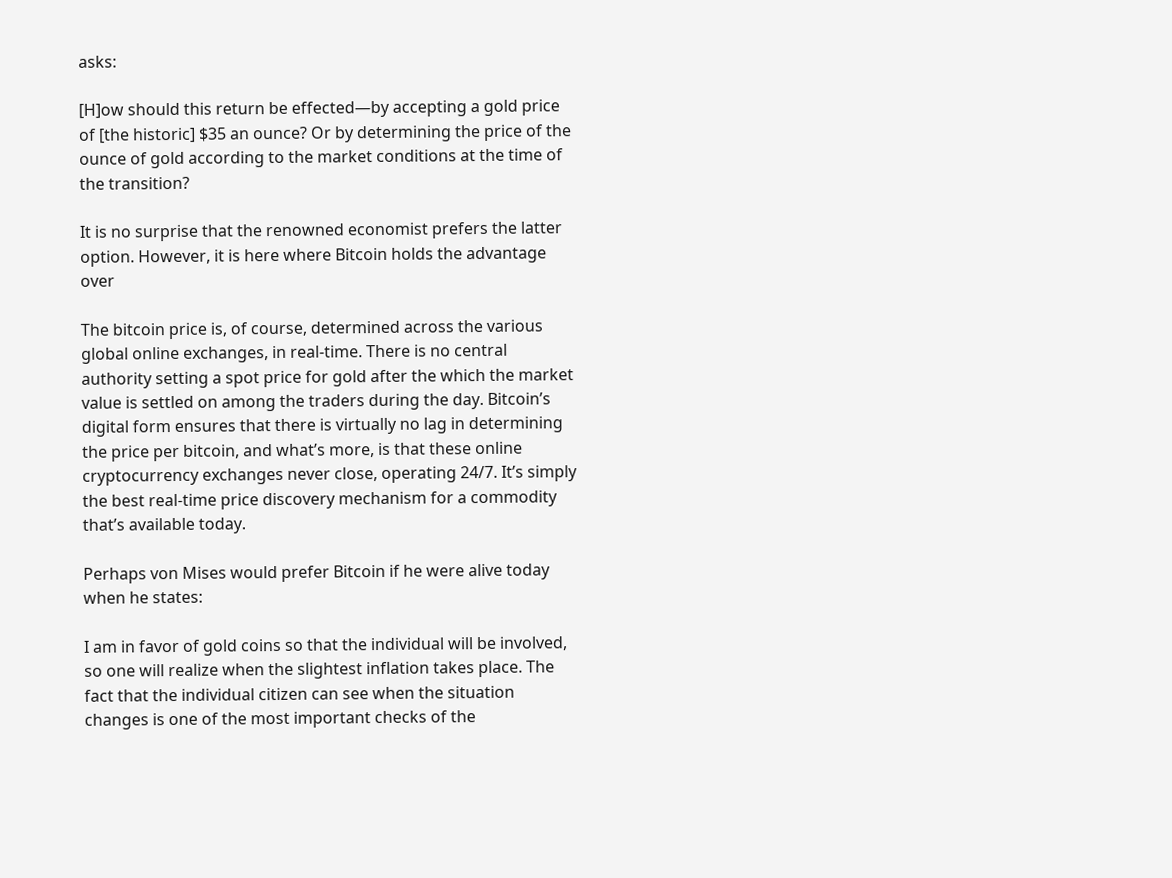asks:

[H]ow should this return be effected—by accepting a gold price of [the historic] $35 an ounce? Or by determining the price of the ounce of gold according to the market conditions at the time of the transition?

It is no surprise that the renowned economist prefers the latter option. However, it is here where Bitcoin holds the advantage over

The bitcoin price is, of course, determined across the various global online exchanges, in real-time. There is no central authority setting a spot price for gold after the which the market value is settled on among the traders during the day. Bitcoin’s digital form ensures that there is virtually no lag in determining the price per bitcoin, and what’s more, is that these online cryptocurrency exchanges never close, operating 24/7. It’s simply the best real-time price discovery mechanism for a commodity that’s available today.

Perhaps von Mises would prefer Bitcoin if he were alive today when he states:

I am in favor of gold coins so that the individual will be involved, so one will realize when the slightest inflation takes place. The fact that the individual citizen can see when the situation changes is one of the most important checks of the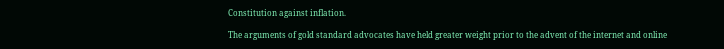Constitution against inflation.

The arguments of gold standard advocates have held greater weight prior to the advent of the internet and online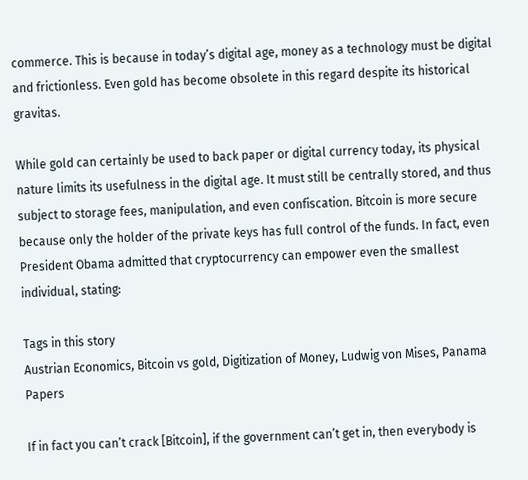commerce. This is because in today’s digital age, money as a technology must be digital and frictionless. Even gold has become obsolete in this regard despite its historical gravitas.

While gold can certainly be used to back paper or digital currency today, its physical nature limits its usefulness in the digital age. It must still be centrally stored, and thus subject to storage fees, manipulation, and even confiscation. Bitcoin is more secure because only the holder of the private keys has full control of the funds. In fact, even President Obama admitted that cryptocurrency can empower even the smallest individual, stating:

Tags in this story
Austrian Economics, Bitcoin vs gold, Digitization of Money, Ludwig von Mises, Panama Papers

If in fact you can’t crack [Bitcoin], if the government can’t get in, then everybody is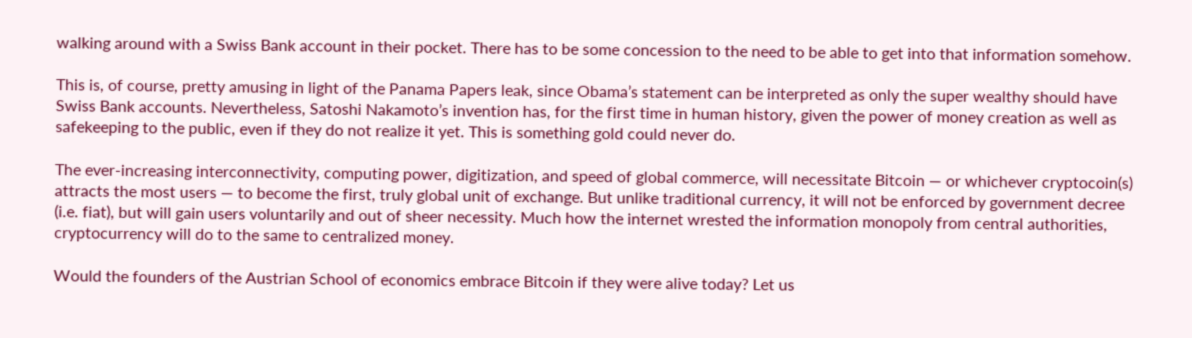walking around with a Swiss Bank account in their pocket. There has to be some concession to the need to be able to get into that information somehow.

This is, of course, pretty amusing in light of the Panama Papers leak, since Obama’s statement can be interpreted as only the super wealthy should have Swiss Bank accounts. Nevertheless, Satoshi Nakamoto’s invention has, for the first time in human history, given the power of money creation as well as safekeeping to the public, even if they do not realize it yet. This is something gold could never do.

The ever-increasing interconnectivity, computing power, digitization, and speed of global commerce, will necessitate Bitcoin — or whichever cryptocoin(s) attracts the most users — to become the first, truly global unit of exchange. But unlike traditional currency, it will not be enforced by government decree (i.e. fiat), but will gain users voluntarily and out of sheer necessity. Much how the internet wrested the information monopoly from central authorities, cryptocurrency will do to the same to centralized money.

Would the founders of the Austrian School of economics embrace Bitcoin if they were alive today? Let us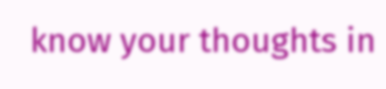know your thoughts in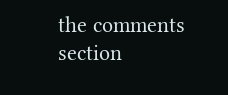the comments section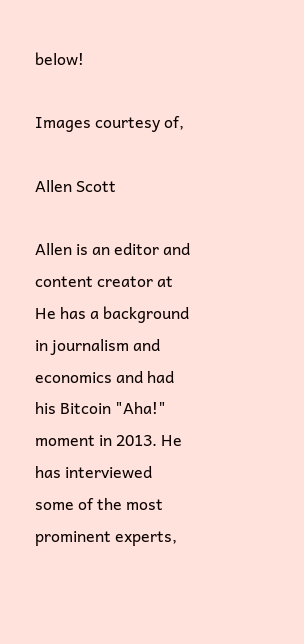below!

Images courtesy of,

Allen Scott

Allen is an editor and content creator at He has a background in journalism and economics and had his Bitcoin "Aha!" moment in 2013. He has interviewed some of the most prominent experts,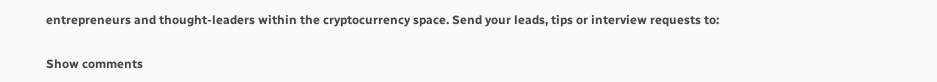entrepreneurs and thought-leaders within the cryptocurrency space. Send your leads, tips or interview requests to:

Show comments